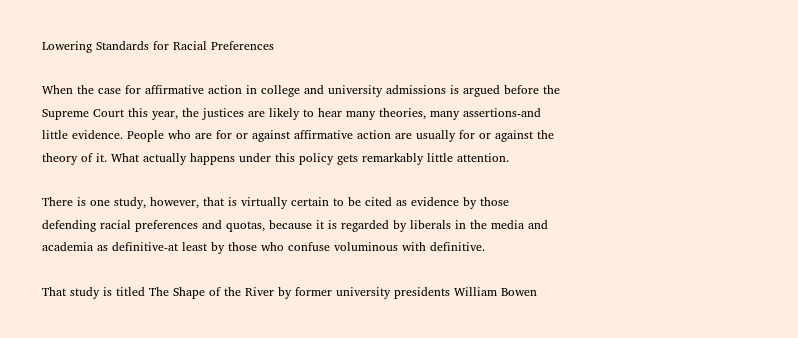Lowering Standards for Racial Preferences

When the case for affirmative action in college and university admissions is argued before the Supreme Court this year, the justices are likely to hear many theories, many assertions-and little evidence. People who are for or against affirmative action are usually for or against the theory of it. What actually happens under this policy gets remarkably little attention.

There is one study, however, that is virtually certain to be cited as evidence by those defending racial preferences and quotas, because it is regarded by liberals in the media and academia as definitive-at least by those who confuse voluminous with definitive.

That study is titled The Shape of the River by former university presidents William Bowen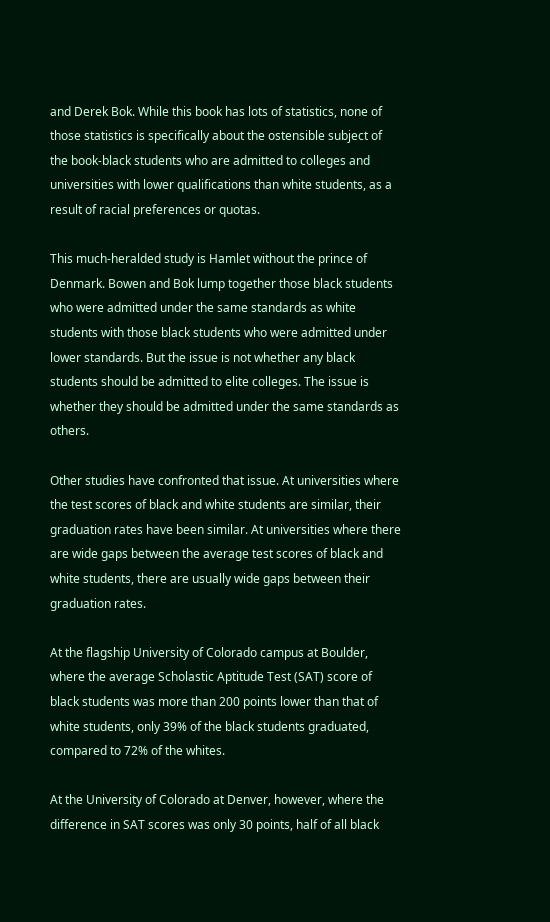and Derek Bok. While this book has lots of statistics, none of those statistics is specifically about the ostensible subject of the book-black students who are admitted to colleges and universities with lower qualifications than white students, as a result of racial preferences or quotas.

This much-heralded study is Hamlet without the prince of Denmark. Bowen and Bok lump together those black students who were admitted under the same standards as white students with those black students who were admitted under lower standards. But the issue is not whether any black students should be admitted to elite colleges. The issue is whether they should be admitted under the same standards as others.

Other studies have confronted that issue. At universities where the test scores of black and white students are similar, their graduation rates have been similar. At universities where there are wide gaps between the average test scores of black and white students, there are usually wide gaps between their graduation rates.

At the flagship University of Colorado campus at Boulder, where the average Scholastic Aptitude Test (SAT) score of black students was more than 200 points lower than that of white students, only 39% of the black students graduated, compared to 72% of the whites.

At the University of Colorado at Denver, however, where the difference in SAT scores was only 30 points, half of all black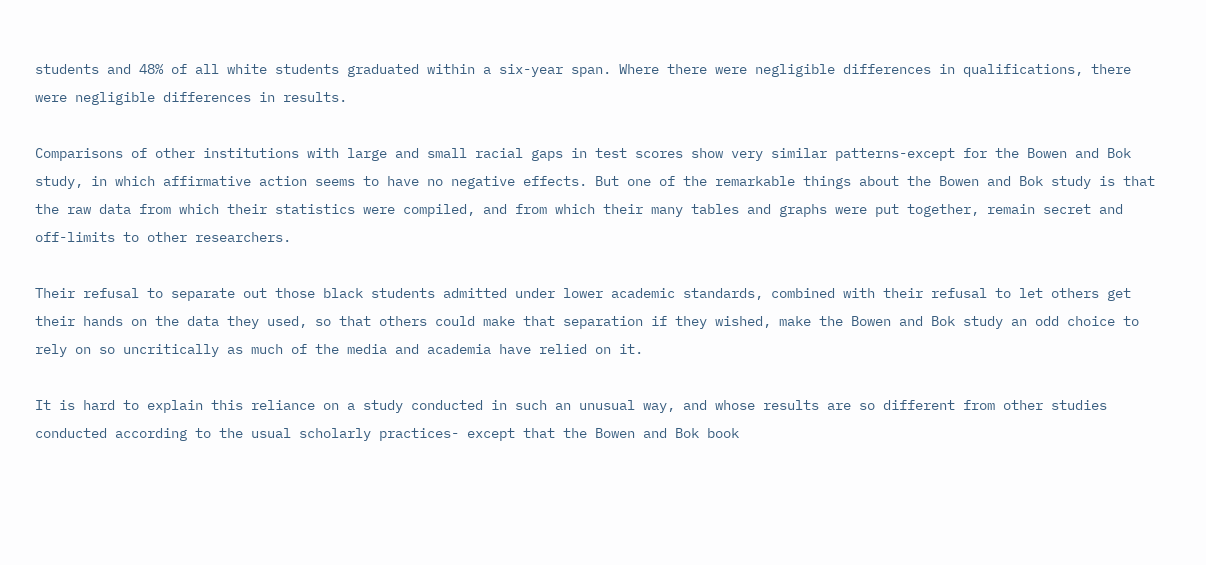students and 48% of all white students graduated within a six-year span. Where there were negligible differences in qualifications, there were negligible differences in results.

Comparisons of other institutions with large and small racial gaps in test scores show very similar patterns-except for the Bowen and Bok study, in which affirmative action seems to have no negative effects. But one of the remarkable things about the Bowen and Bok study is that the raw data from which their statistics were compiled, and from which their many tables and graphs were put together, remain secret and off-limits to other researchers.

Their refusal to separate out those black students admitted under lower academic standards, combined with their refusal to let others get their hands on the data they used, so that others could make that separation if they wished, make the Bowen and Bok study an odd choice to rely on so uncritically as much of the media and academia have relied on it.

It is hard to explain this reliance on a study conducted in such an unusual way, and whose results are so different from other studies conducted according to the usual scholarly practices- except that the Bowen and Bok book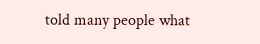told many people what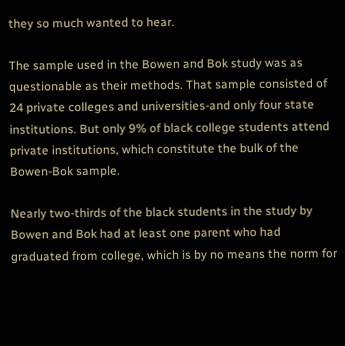they so much wanted to hear.

The sample used in the Bowen and Bok study was as questionable as their methods. That sample consisted of 24 private colleges and universities-and only four state institutions. But only 9% of black college students attend private institutions, which constitute the bulk of the Bowen-Bok sample.

Nearly two-thirds of the black students in the study by Bowen and Bok had at least one parent who had graduated from college, which is by no means the norm for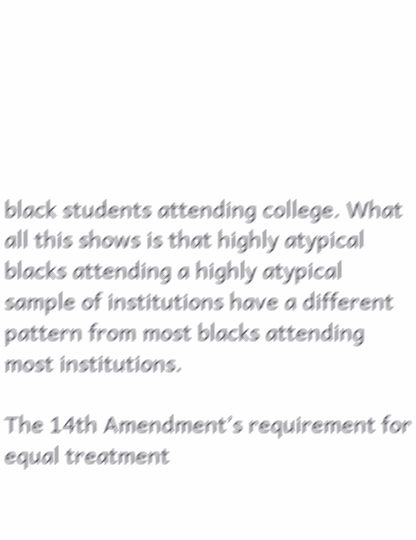black students attending college. What all this shows is that highly atypical blacks attending a highly atypical sample of institutions have a different pattern from most blacks attending most institutions.

The 14th Amendment’s requirement for equal treatment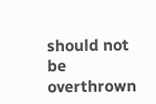should not be overthrown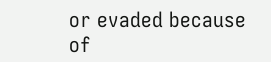or evaded because of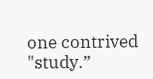one contrived "study.”